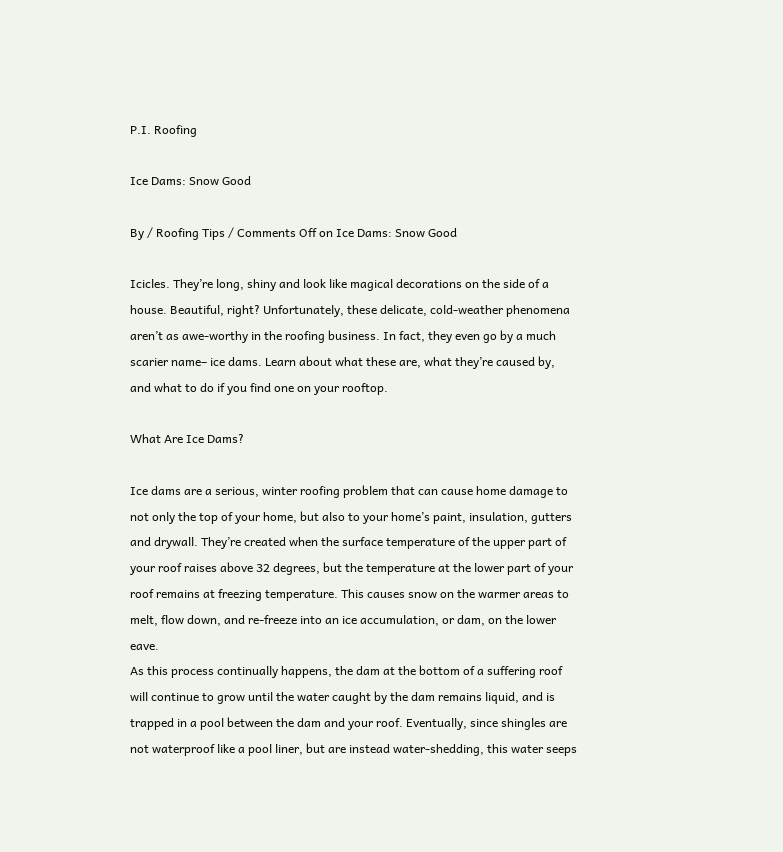P.I. Roofing

Ice Dams: Snow Good

By / Roofing Tips / Comments Off on Ice Dams: Snow Good

Icicles. They’re long, shiny and look like magical decorations on the side of a house. Beautiful, right? Unfortunately, these delicate, cold-weather phenomena aren’t as awe-worthy in the roofing business. In fact, they even go by a much scarier name– ice dams. Learn about what these are, what they’re caused by, and what to do if you find one on your rooftop.

What Are Ice Dams?

Ice dams are a serious, winter roofing problem that can cause home damage to not only the top of your home, but also to your home’s paint, insulation, gutters and drywall. They’re created when the surface temperature of the upper part of your roof raises above 32 degrees, but the temperature at the lower part of your roof remains at freezing temperature. This causes snow on the warmer areas to melt, flow down, and re-freeze into an ice accumulation, or dam, on the lower eave.
As this process continually happens, the dam at the bottom of a suffering roof will continue to grow until the water caught by the dam remains liquid, and is trapped in a pool between the dam and your roof. Eventually, since shingles are not waterproof like a pool liner, but are instead water-shedding, this water seeps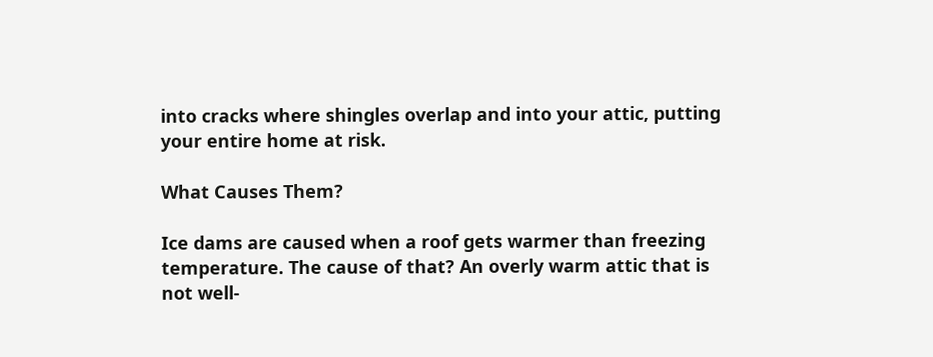into cracks where shingles overlap and into your attic, putting your entire home at risk.

What Causes Them?

Ice dams are caused when a roof gets warmer than freezing temperature. The cause of that? An overly warm attic that is not well-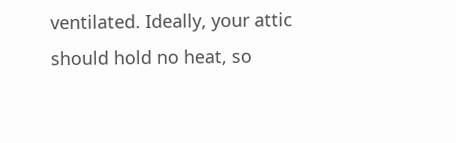ventilated. Ideally, your attic should hold no heat, so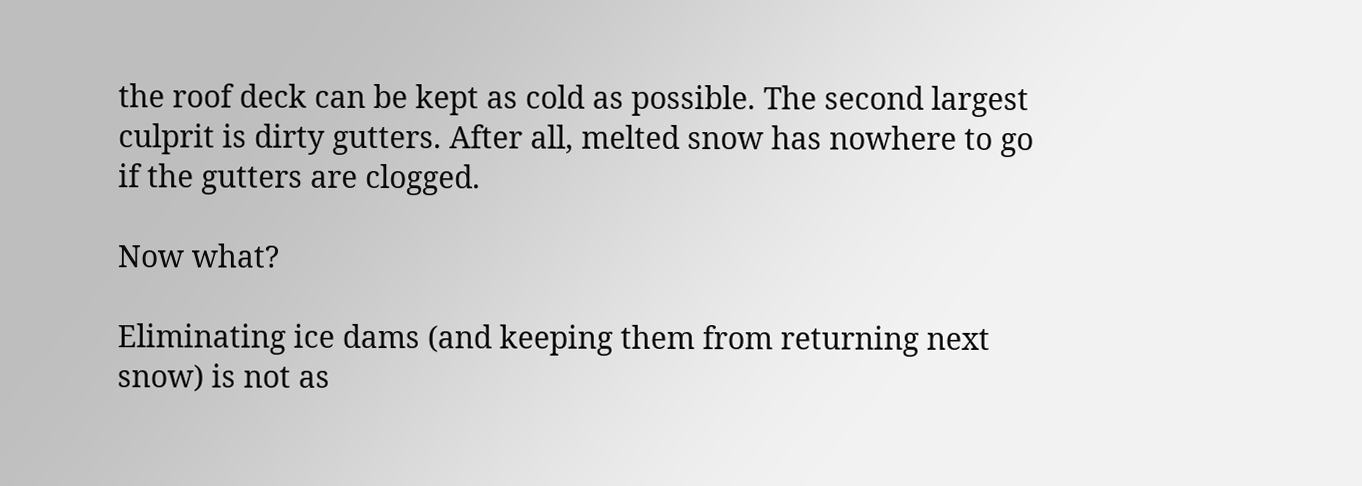the roof deck can be kept as cold as possible. The second largest culprit is dirty gutters. After all, melted snow has nowhere to go if the gutters are clogged.

Now what?

Eliminating ice dams (and keeping them from returning next snow) is not as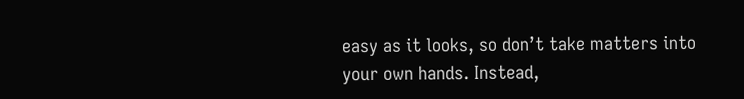easy as it looks, so don’t take matters into your own hands. Instead,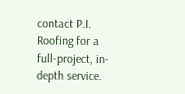contact P.I. Roofing for a full-project, in-depth service.